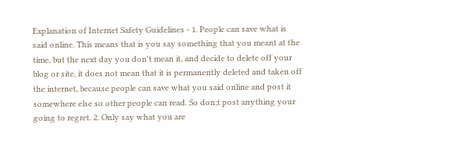Explanation of Internet Safety Guidelines - 1. People can save what is said online. This means that is you say something that you meant at the time, but the next day you don't mean it, and decide to delete off your blog or site, it does not mean that it is permanently deleted and taken off the internet, because people can save what you said online and post it somewhere else so other people can read. So don;t post anything your going to regret. 2. Only say what you are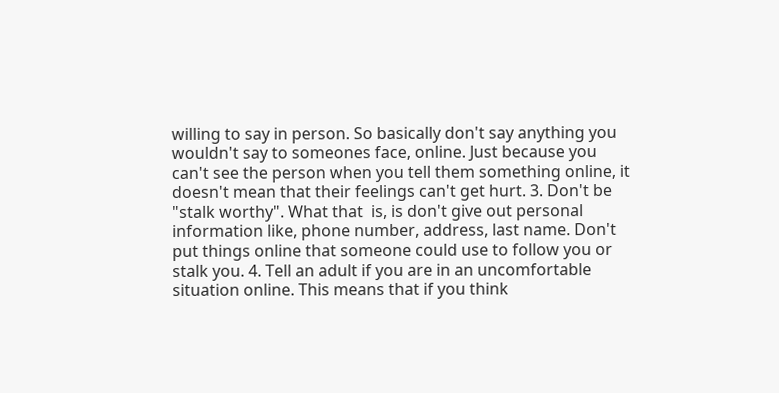willing to say in person. So basically don't say anything you wouldn't say to someones face, online. Just because you can't see the person when you tell them something online, it doesn't mean that their feelings can't get hurt. 3. Don't be "stalk worthy". What that  is, is don't give out personal information like, phone number, address, last name. Don't put things online that someone could use to follow you or stalk you. 4. Tell an adult if you are in an uncomfortable situation online. This means that if you think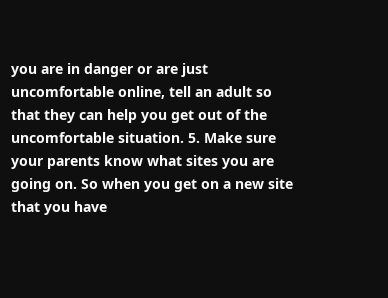you are in danger or are just uncomfortable online, tell an adult so that they can help you get out of the uncomfortable situation. 5. Make sure your parents know what sites you are going on. So when you get on a new site that you have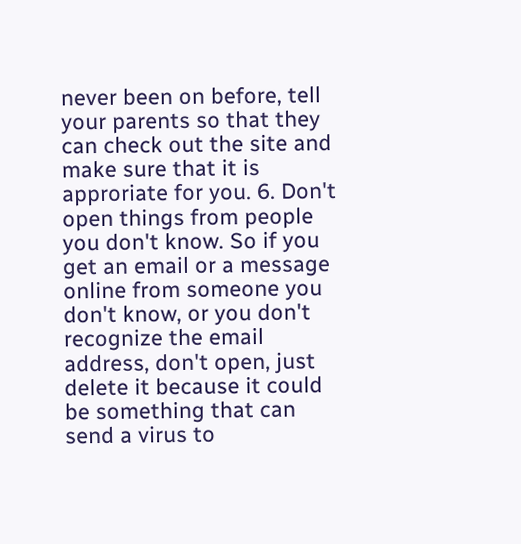never been on before, tell your parents so that they can check out the site and make sure that it is approriate for you. 6. Don't open things from people you don't know. So if you get an email or a message online from someone you don't know, or you don't recognize the email address, don't open, just delete it because it could be something that can send a virus to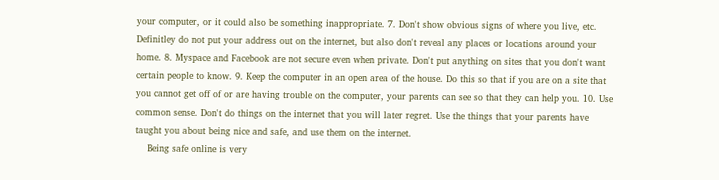your computer, or it could also be something inappropriate. 7. Don't show obvious signs of where you live, etc. Definitley do not put your address out on the internet, but also don't reveal any places or locations around your home. 8. Myspace and Facebook are not secure even when private. Don't put anything on sites that you don't want certain people to know. 9. Keep the computer in an open area of the house. Do this so that if you are on a site that you cannot get off of or are having trouble on the computer, your parents can see so that they can help you. 10. Use common sense. Don't do things on the internet that you will later regret. Use the things that your parents have taught you about being nice and safe, and use them on the internet.
    Being safe online is very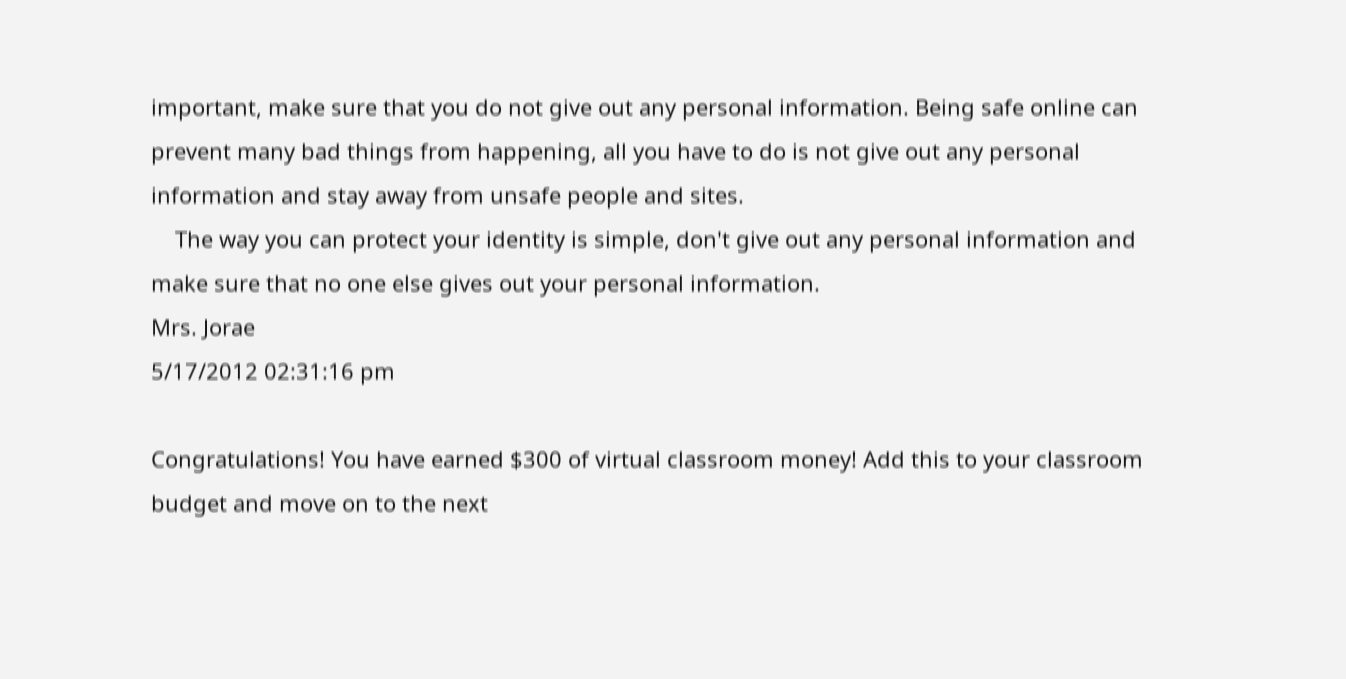important, make sure that you do not give out any personal information. Being safe online can prevent many bad things from happening, all you have to do is not give out any personal information and stay away from unsafe people and sites.
    The way you can protect your identity is simple, don't give out any personal information and make sure that no one else gives out your personal information.
Mrs. Jorae
5/17/2012 02:31:16 pm

Congratulations! You have earned $300 of virtual classroom money! Add this to your classroom budget and move on to the next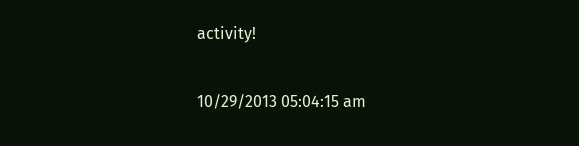activity!

10/29/2013 05:04:15 am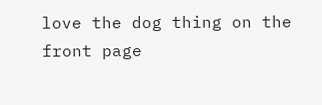love the dog thing on the front page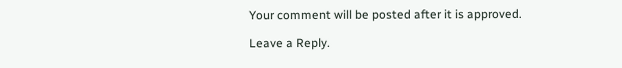Your comment will be posted after it is approved.

Leave a Reply.